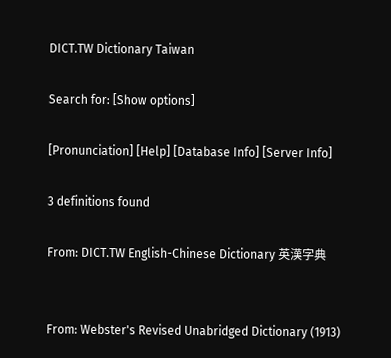DICT.TW Dictionary Taiwan

Search for: [Show options]

[Pronunciation] [Help] [Database Info] [Server Info]

3 definitions found

From: DICT.TW English-Chinese Dictionary 英漢字典


From: Webster's Revised Unabridged Dictionary (1913)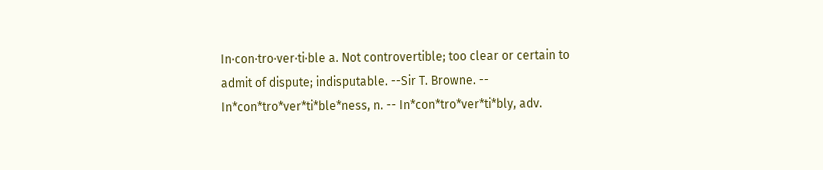In·con·tro·ver·ti·ble a. Not controvertible; too clear or certain to admit of dispute; indisputable. --Sir T. Browne. -- In*con*tro*ver*ti*ble*ness, n. -- In*con*tro*ver*ti*bly, adv.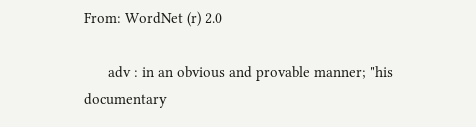From: WordNet (r) 2.0

      adv : in an obvious and provable manner; "his documentary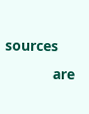sources
            are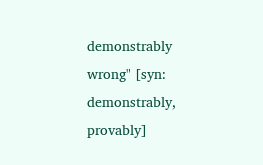demonstrably wrong" [syn: demonstrably, provably]